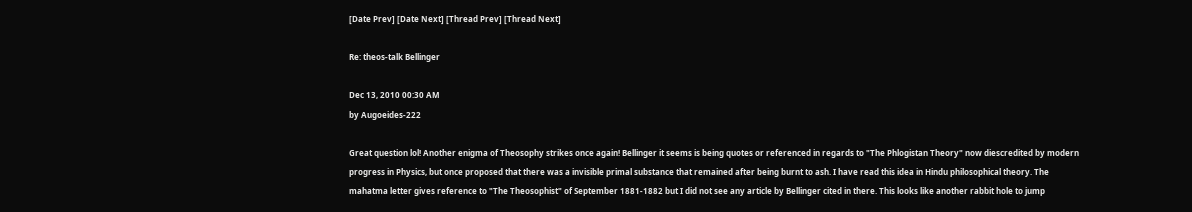[Date Prev] [Date Next] [Thread Prev] [Thread Next]

Re: theos-talk Bellinger

Dec 13, 2010 00:30 AM
by Augoeides-222

Great question lol! Another enigma of Theosophy strikes once again! Bellinger it seems is being quotes or referenced in regards to "The Phlogistan Theory" now diescredited by modern progress in Physics, but once proposed that there was a invisible primal substance that remained after being burnt to ash. I have read this idea in Hindu philosophical theory. The mahatma letter gives reference to "The Theosophist" of September 1881-1882 but I did not see any article by Bellinger cited in there. This looks like another rabbit hole to jump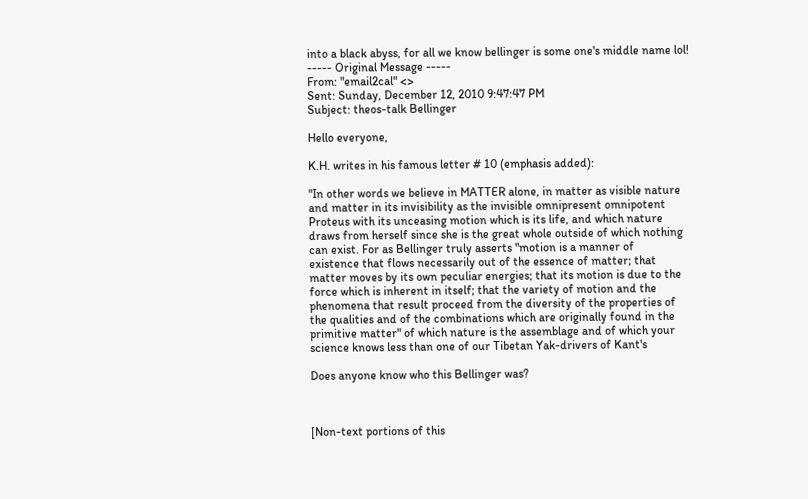into a black abyss, for all we know bellinger is some one's middle name lol!
----- Original Message -----
From: "email2cal" <>
Sent: Sunday, December 12, 2010 9:47:47 PM
Subject: theos-talk Bellinger

Hello everyone,

K.H. writes in his famous letter # 10 (emphasis added):

"In other words we believe in MATTER alone, in matter as visible nature
and matter in its invisibility as the invisible omnipresent omnipotent
Proteus with its unceasing motion which is its life, and which nature
draws from herself since she is the great whole outside of which nothing
can exist. For as Bellinger truly asserts "motion is a manner of
existence that flows necessarily out of the essence of matter; that
matter moves by its own peculiar energies; that its motion is due to the
force which is inherent in itself; that the variety of motion and the
phenomena that result proceed from the diversity of the properties of
the qualities and of the combinations which are originally found in the
primitive matter" of which nature is the assemblage and of which your
science knows less than one of our Tibetan Yak-drivers of Kant's

Does anyone know who this Bellinger was?



[Non-text portions of this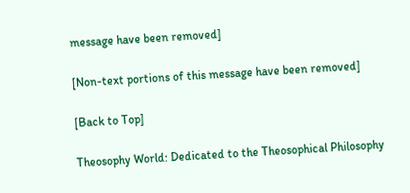message have been removed]

[Non-text portions of this message have been removed]

[Back to Top]

Theosophy World: Dedicated to the Theosophical Philosophy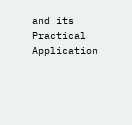and its Practical Application